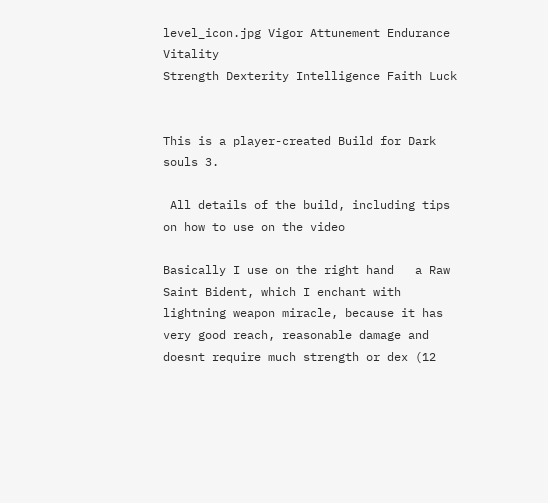level_icon.jpg Vigor Attunement Endurance Vitality
Strength Dexterity Intelligence Faith Luck


This is a player-created Build for Dark souls 3.

 All details of the build, including tips on how to use on the video

Basically I use on the right hand   a Raw Saint Bident, which I enchant with lightning weapon miracle, because it has very good reach, reasonable damage and doesnt require much strength or dex (12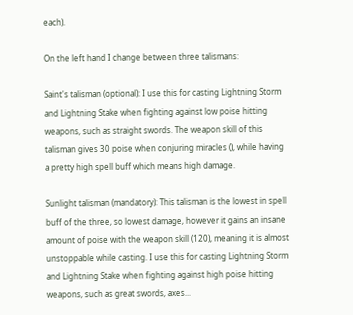each).

On the left hand I change between three talismans:

Saint's talisman (optional): I use this for casting Lightning Storm and Lightning Stake when fighting against low poise hitting weapons, such as straight swords. The weapon skill of this talisman gives 30 poise when conjuring miracles (), while having a pretty high spell buff which means high damage.

Sunlight talisman (mandatory): This talisman is the lowest in spell buff of the three, so lowest damage, however it gains an insane amount of poise with the weapon skill (120), meaning it is almost unstoppable while casting. I use this for casting Lightning Storm and Lightning Stake when fighting against high poise hitting weapons, such as great swords, axes...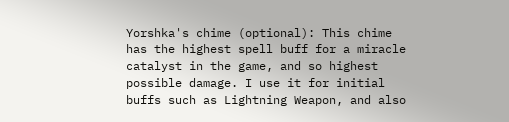Yorshka's chime (optional): This chime has the highest spell buff for a miracle catalyst in the game, and so highest possible damage. I use it for initial buffs such as Lightning Weapon, and also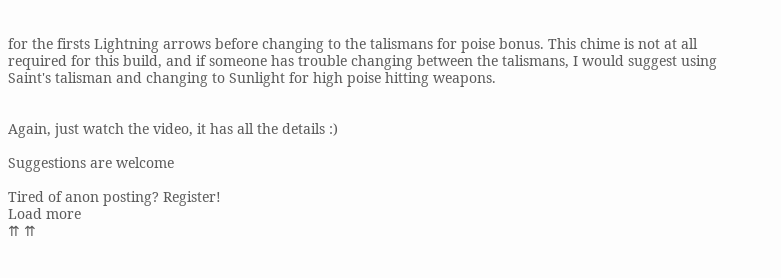for the firsts Lightning arrows before changing to the talismans for poise bonus. This chime is not at all required for this build, and if someone has trouble changing between the talismans, I would suggest using Saint's talisman and changing to Sunlight for high poise hitting weapons.


Again, just watch the video, it has all the details :)

Suggestions are welcome

Tired of anon posting? Register!
Load more
⇈ ⇈